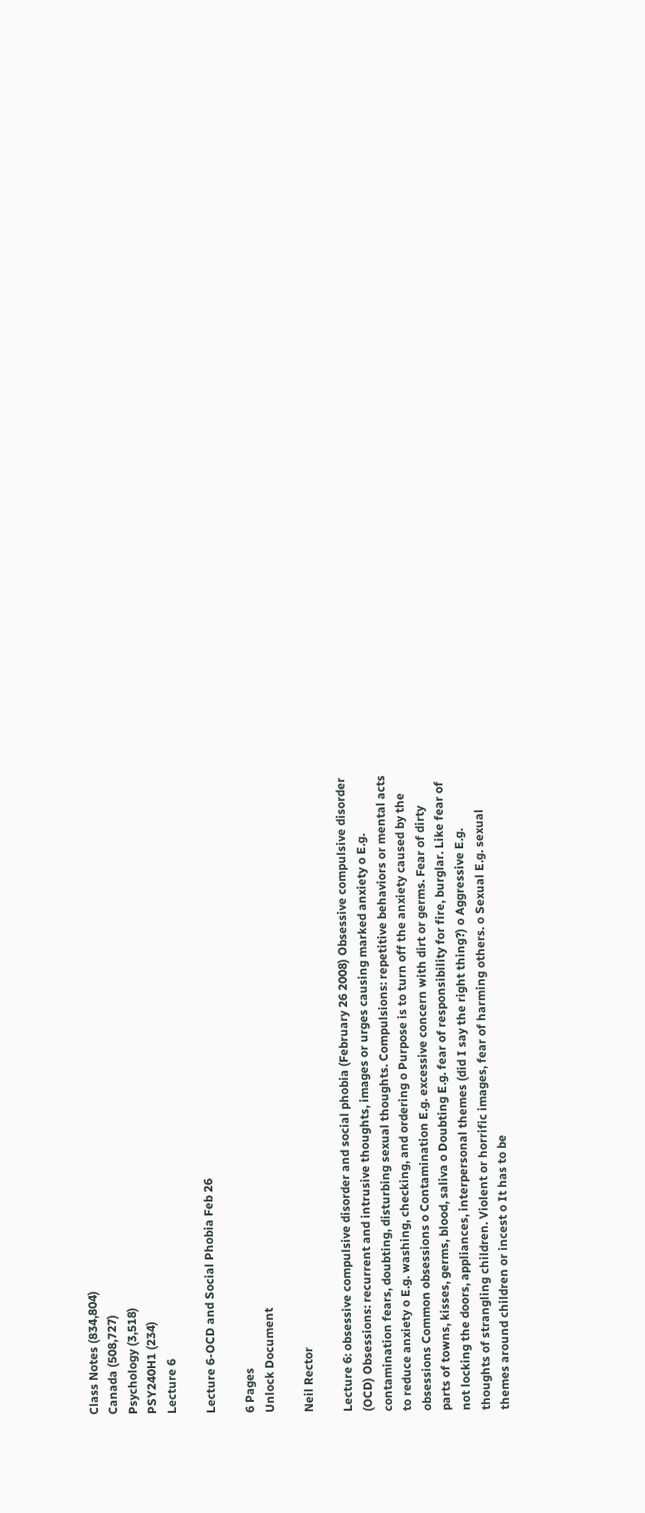Class Notes (834,804)
Canada (508,727)
Psychology (3,518)
PSY240H1 (234)
Lecture 6

Lecture 6-OCD and Social Phobia Feb 26

6 Pages
Unlock Document

Neil Rector

Lecture 6: obsessive compulsive disorder and social phobia (February 26 2008) Obsessive compulsive disorder (OCD) Obsessions: recurrent and intrusive thoughts, images or urges causing marked anxiety o E.g. contamination fears, doubting, disturbing sexual thoughts. Compulsions: repetitive behaviors or mental acts to reduce anxiety o E.g. washing, checking, and ordering o Purpose is to turn off the anxiety caused by the obsessions Common obsessions o Contamination E.g. excessive concern with dirt or germs. Fear of dirty parts of towns, kisses, germs, blood, saliva o Doubting E.g. fear of responsibility for fire, burglar. Like fear of not locking the doors, appliances, interpersonal themes (did I say the right thing?) o Aggressive E.g. thoughts of strangling children. Violent or horrific images, fear of harming others. o Sexual E.g. sexual themes around children or incest o It has to be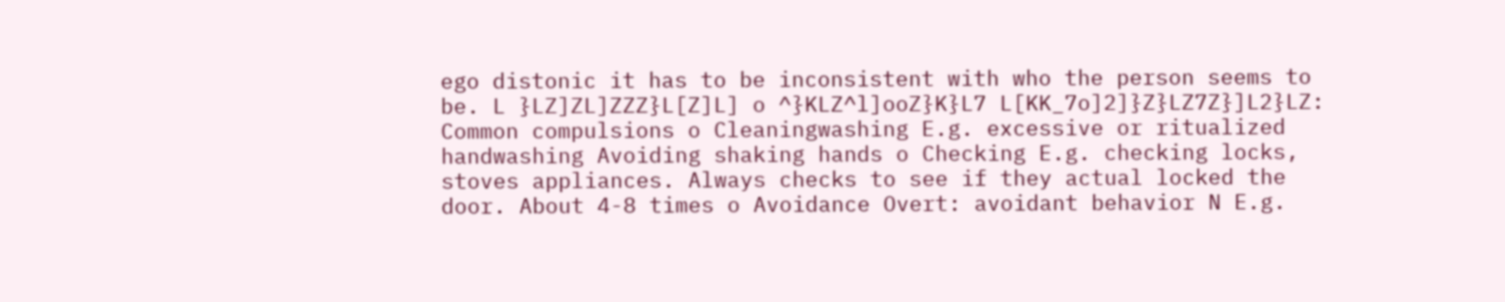ego distonic it has to be inconsistent with who the person seems to be. L }LZ]ZL]ZZZ}L[Z]L] o ^}KLZ^l]ooZ}K}L7 L[KK_7o]2]}Z}LZ7Z}]L2}LZ: Common compulsions o Cleaningwashing E.g. excessive or ritualized handwashing Avoiding shaking hands o Checking E.g. checking locks, stoves appliances. Always checks to see if they actual locked the door. About 4-8 times o Avoidance Overt: avoidant behavior N E.g.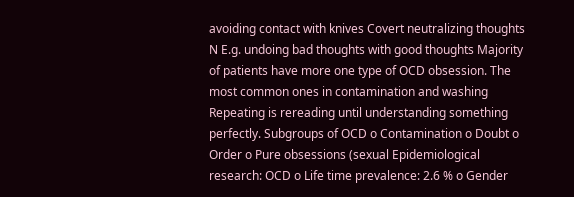avoiding contact with knives Covert neutralizing thoughts N E.g. undoing bad thoughts with good thoughts Majority of patients have more one type of OCD obsession. The most common ones in contamination and washing Repeating is rereading until understanding something perfectly. Subgroups of OCD o Contamination o Doubt o Order o Pure obsessions (sexual Epidemiological research: OCD o Life time prevalence: 2.6 % o Gender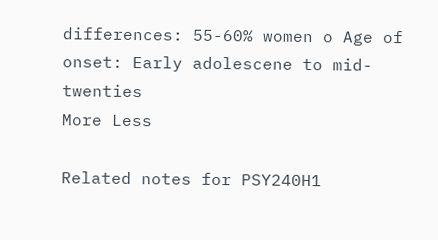differences: 55-60% women o Age of onset: Early adolescene to mid-twenties
More Less

Related notes for PSY240H1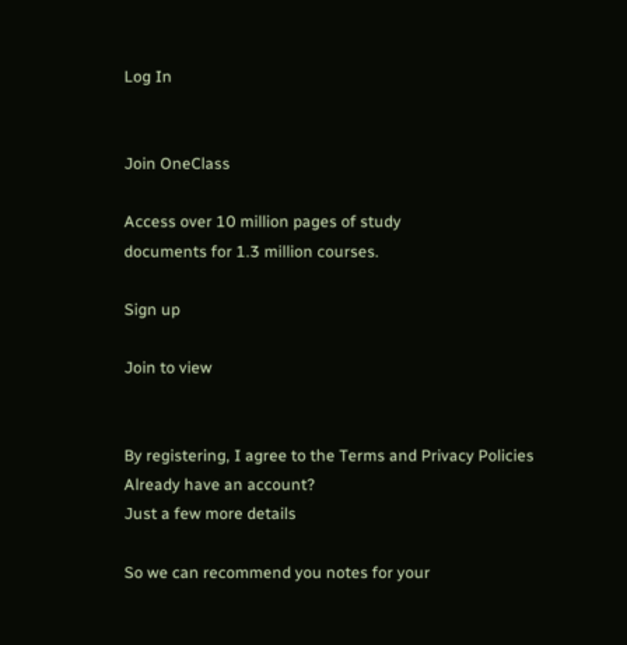Log In


Join OneClass

Access over 10 million pages of study
documents for 1.3 million courses.

Sign up

Join to view


By registering, I agree to the Terms and Privacy Policies
Already have an account?
Just a few more details

So we can recommend you notes for your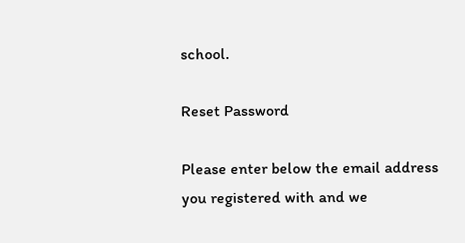school.

Reset Password

Please enter below the email address you registered with and we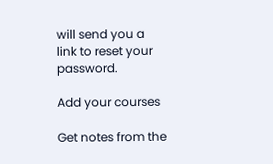will send you a link to reset your password.

Add your courses

Get notes from the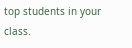top students in your class.